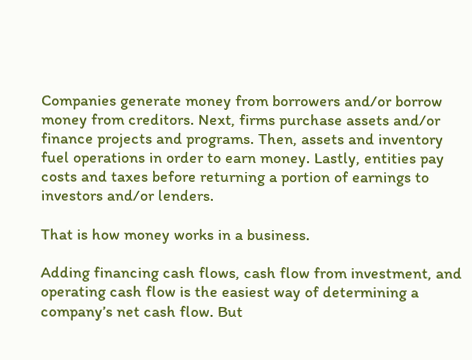Companies generate money from borrowers and/or borrow money from creditors. Next, firms purchase assets and/or finance projects and programs. Then, assets and inventory fuel operations in order to earn money. Lastly, entities pay costs and taxes before returning a portion of earnings to investors and/or lenders.

That is how money works in a business.

Adding financing cash flows, cash flow from investment, and operating cash flow is the easiest way of determining a company’s net cash flow. But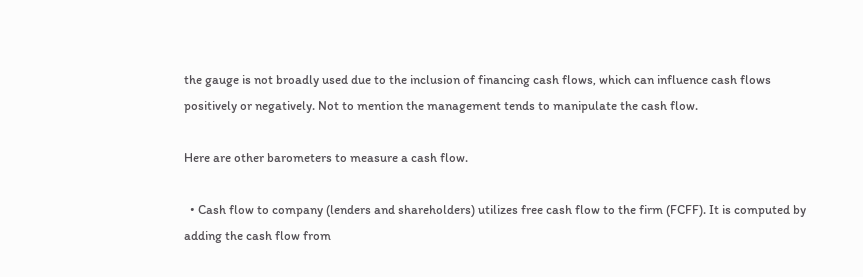the gauge is not broadly used due to the inclusion of financing cash flows, which can influence cash flows positively or negatively. Not to mention the management tends to manipulate the cash flow.

Here are other barometers to measure a cash flow.

  • Cash flow to company (lenders and shareholders) utilizes free cash flow to the firm (FCFF). It is computed by adding the cash flow from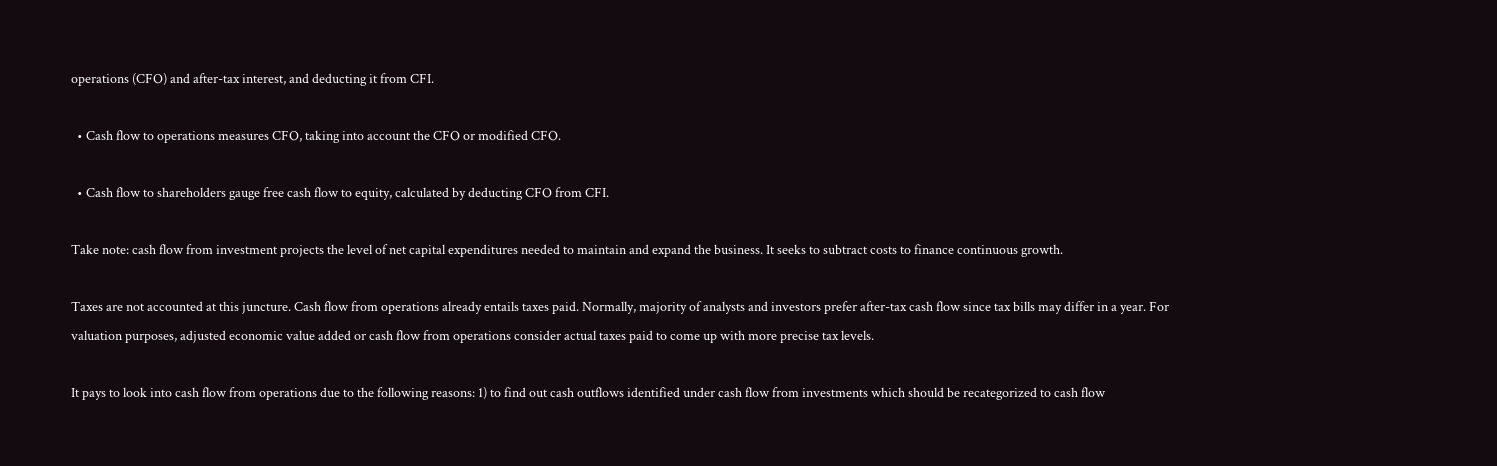operations (CFO) and after-tax interest, and deducting it from CFI.

  • Cash flow to operations measures CFO, taking into account the CFO or modified CFO.

  • Cash flow to shareholders gauge free cash flow to equity, calculated by deducting CFO from CFI.

Take note: cash flow from investment projects the level of net capital expenditures needed to maintain and expand the business. It seeks to subtract costs to finance continuous growth.

Taxes are not accounted at this juncture. Cash flow from operations already entails taxes paid. Normally, majority of analysts and investors prefer after-tax cash flow since tax bills may differ in a year. For valuation purposes, adjusted economic value added or cash flow from operations consider actual taxes paid to come up with more precise tax levels.

It pays to look into cash flow from operations due to the following reasons: 1) to find out cash outflows identified under cash flow from investments which should be recategorized to cash flow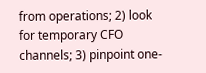from operations; 2) look for temporary CFO channels; 3) pinpoint one-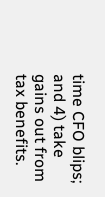time CFO blips; and 4) take gains out from tax benefits.